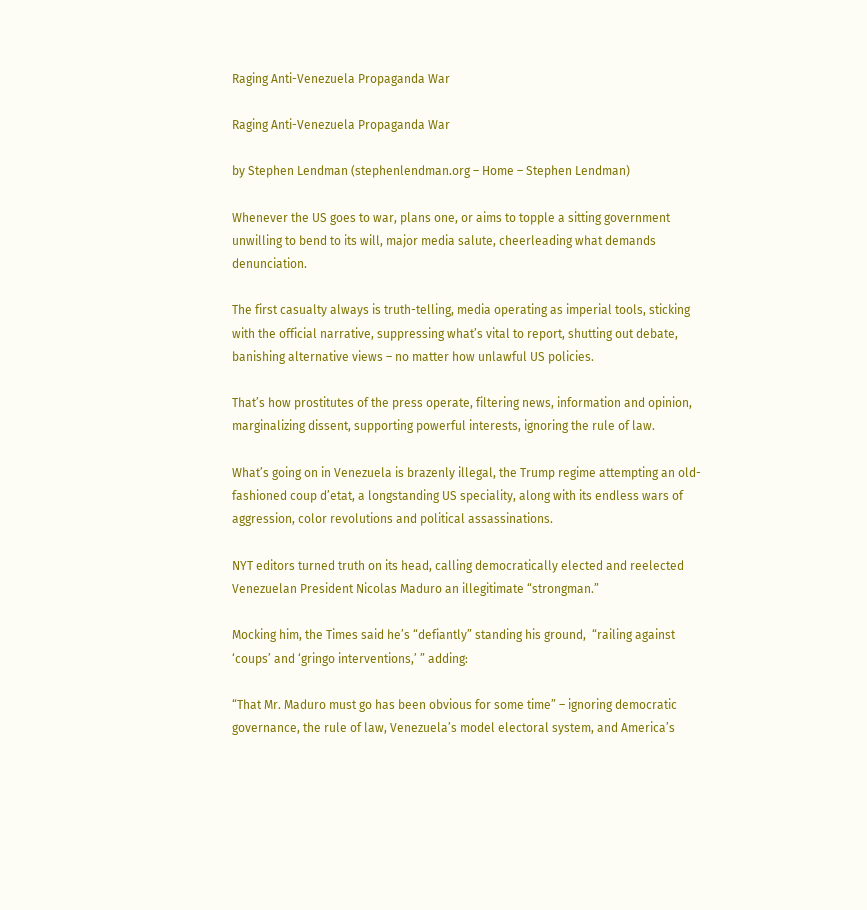Raging Anti-Venezuela Propaganda War

Raging Anti-Venezuela Propaganda War

by Stephen Lendman (stephenlendman.org – Home – Stephen Lendman)

Whenever the US goes to war, plans one, or aims to topple a sitting government unwilling to bend to its will, major media salute, cheerleading what demands denunciation.

The first casualty always is truth-telling, media operating as imperial tools, sticking with the official narrative, suppressing what’s vital to report, shutting out debate, banishing alternative views – no matter how unlawful US policies.

That’s how prostitutes of the press operate, filtering news, information and opinion, marginalizing dissent, supporting powerful interests, ignoring the rule of law.

What’s going on in Venezuela is brazenly illegal, the Trump regime attempting an old-fashioned coup d’etat, a longstanding US speciality, along with its endless wars of aggression, color revolutions and political assassinations.

NYT editors turned truth on its head, calling democratically elected and reelected Venezuelan President Nicolas Maduro an illegitimate “strongman.”

Mocking him, the Times said he’s “defiantly” standing his ground,  “railing against ‘coups’ and ‘gringo interventions,’ ” adding:

“That Mr. Maduro must go has been obvious for some time” – ignoring democratic governance, the rule of law, Venezuela’s model electoral system, and America’s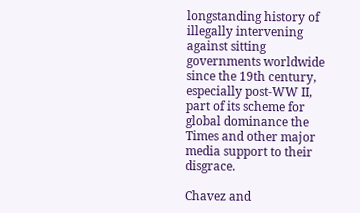longstanding history of illegally intervening against sitting governments worldwide since the 19th century, especially post-WW II, part of its scheme for global dominance the Times and other major media support to their disgrace.

Chavez and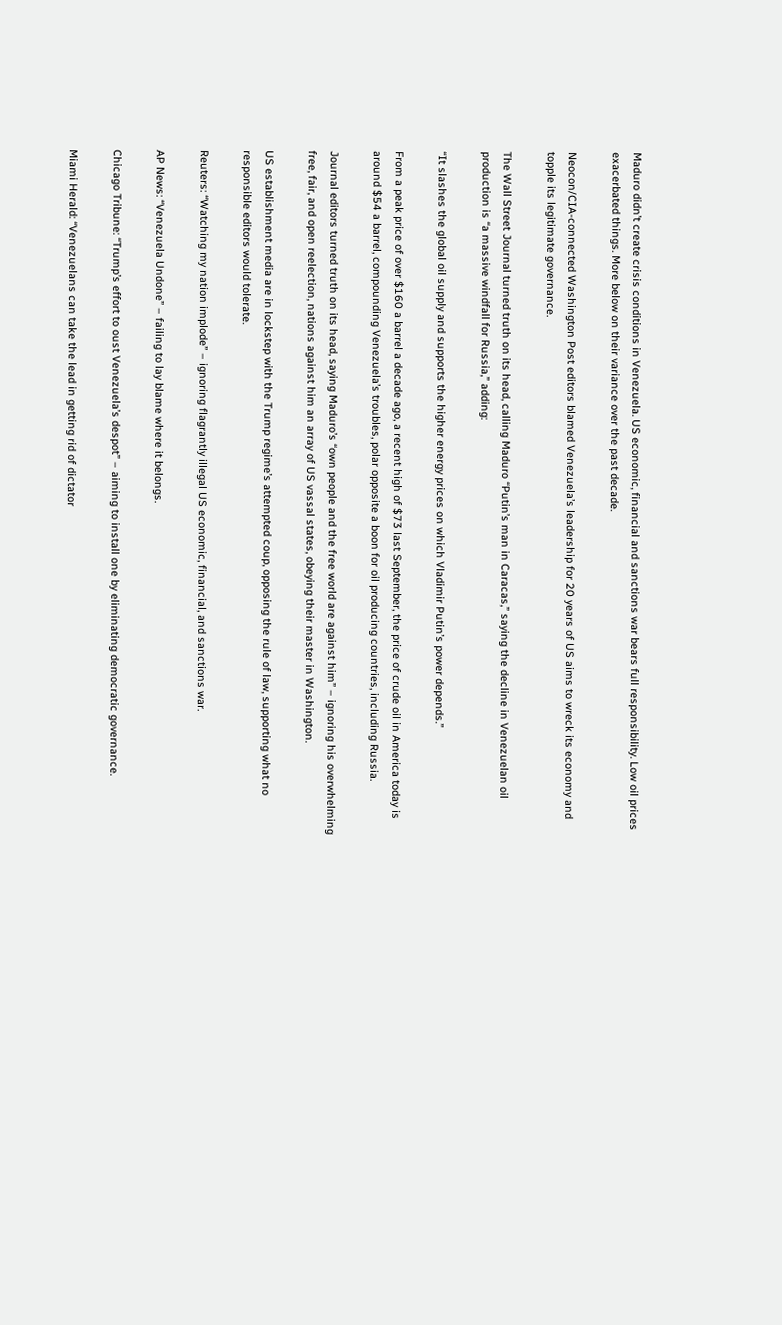Maduro didn’t create crisis conditions in Venezuela. US economic, financial and sanctions war bears full responsibility. Low oil prices exacerbated things. More below on their variance over the past decade.

Neocon/CIA-connected Washington Post editors blamed Venezuela’s leadership for 20 years of US aims to wreck its economy and topple its legitimate governance.

The Wall Street Journal turned truth on its head, calling Maduro “Putin’s man in Caracas,” saying the decline in Venezuelan oil production is “a massive windfall for Russia,” adding:

“It slashes the global oil supply and supports the higher energy prices on which Vladimir Putin’s power depends.”

From a peak price of over $160 a barrel a decade ago, a recent high of $73 last September, the price of crude oil in America today is around $54 a barrel, compounding Venezuela’s troubles, polar opposite a boon for oil producing countries, including Russia.

Journal editors turned truth on its head, saying Maduro’s “own people and the free world are against him” – ignoring his overwhelming free, fair, and open reelection, nations against him an array of US vassal states, obeying their master in Washington.

US establishment media are in lockstep with the Trump regime’s attempted coup, opposing the rule of law, supporting what no responsible editors would tolerate.

Reuters: “Watching my nation implode” – ignoring flagrantly illegal US economic, financial, and sanctions war.

AP News: “Venezuela Undone” – failing to lay blame where it belongs.

Chicago Tribune: “Trump’s effort to oust Venezuela’s despot” – aiming to install one by eliminating democratic governance.

Miami Herald: “Venezuelans can take the lead in getting rid of dictator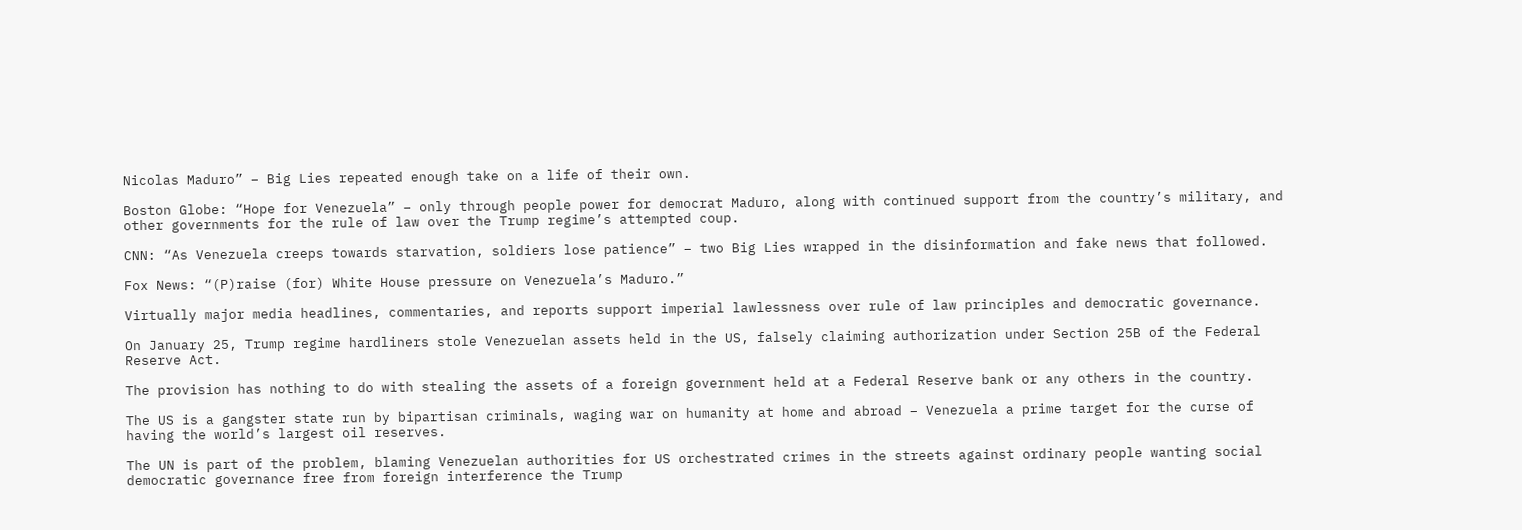Nicolas Maduro” – Big Lies repeated enough take on a life of their own.

Boston Globe: “Hope for Venezuela” – only through people power for democrat Maduro, along with continued support from the country’s military, and other governments for the rule of law over the Trump regime’s attempted coup.

CNN: “As Venezuela creeps towards starvation, soldiers lose patience” – two Big Lies wrapped in the disinformation and fake news that followed.

Fox News: “(P)raise (for) White House pressure on Venezuela’s Maduro.”

Virtually major media headlines, commentaries, and reports support imperial lawlessness over rule of law principles and democratic governance.

On January 25, Trump regime hardliners stole Venezuelan assets held in the US, falsely claiming authorization under Section 25B of the Federal Reserve Act.

The provision has nothing to do with stealing the assets of a foreign government held at a Federal Reserve bank or any others in the country.

The US is a gangster state run by bipartisan criminals, waging war on humanity at home and abroad – Venezuela a prime target for the curse of having the world’s largest oil reserves.

The UN is part of the problem, blaming Venezuelan authorities for US orchestrated crimes in the streets against ordinary people wanting social democratic governance free from foreign interference the Trump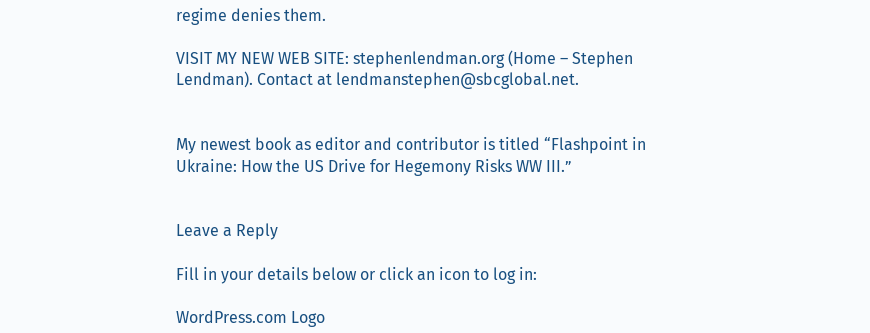regime denies them.

VISIT MY NEW WEB SITE: stephenlendman.org (Home – Stephen Lendman). Contact at lendmanstephen@sbcglobal.net.


My newest book as editor and contributor is titled “Flashpoint in Ukraine: How the US Drive for Hegemony Risks WW III.”


Leave a Reply

Fill in your details below or click an icon to log in:

WordPress.com Logo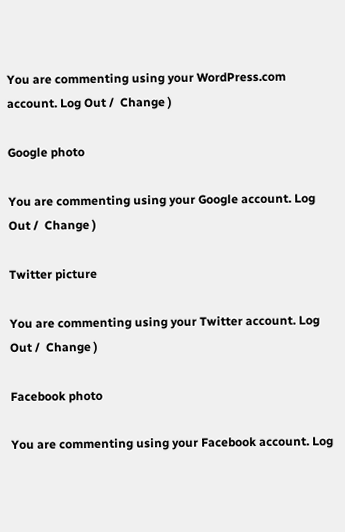You are commenting using your WordPress.com account. Log Out /  Change )

Google photo

You are commenting using your Google account. Log Out /  Change )

Twitter picture

You are commenting using your Twitter account. Log Out /  Change )

Facebook photo

You are commenting using your Facebook account. Log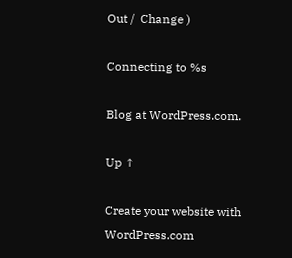Out /  Change )

Connecting to %s

Blog at WordPress.com.

Up ↑

Create your website with WordPress.com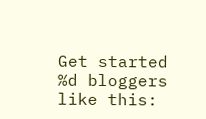Get started
%d bloggers like this: